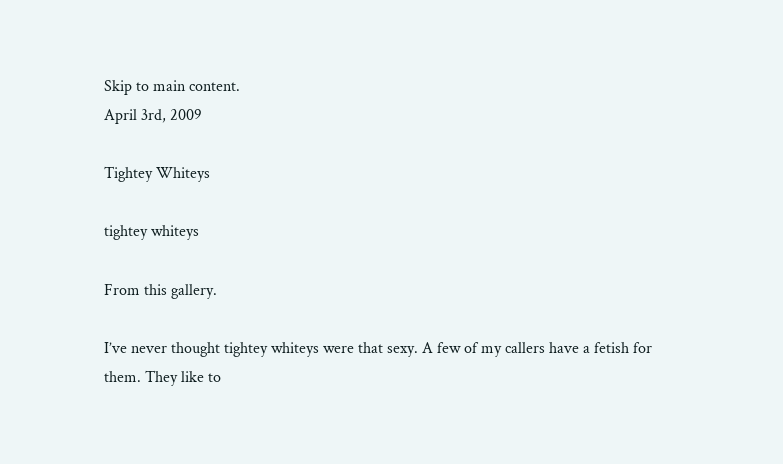Skip to main content.
April 3rd, 2009

Tightey Whiteys

tightey whiteys

From this gallery.

I’ve never thought tightey whiteys were that sexy. A few of my callers have a fetish for them. They like to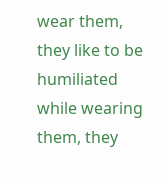wear them, they like to be humiliated while wearing them, they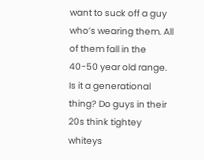want to suck off a guy who’s wearing them. All of them fall in the 40-50 year old range. Is it a generational thing? Do guys in their 20s think tightey whiteys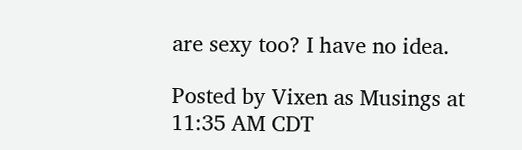are sexy too? I have no idea.

Posted by Vixen as Musings at 11:35 AM CDT